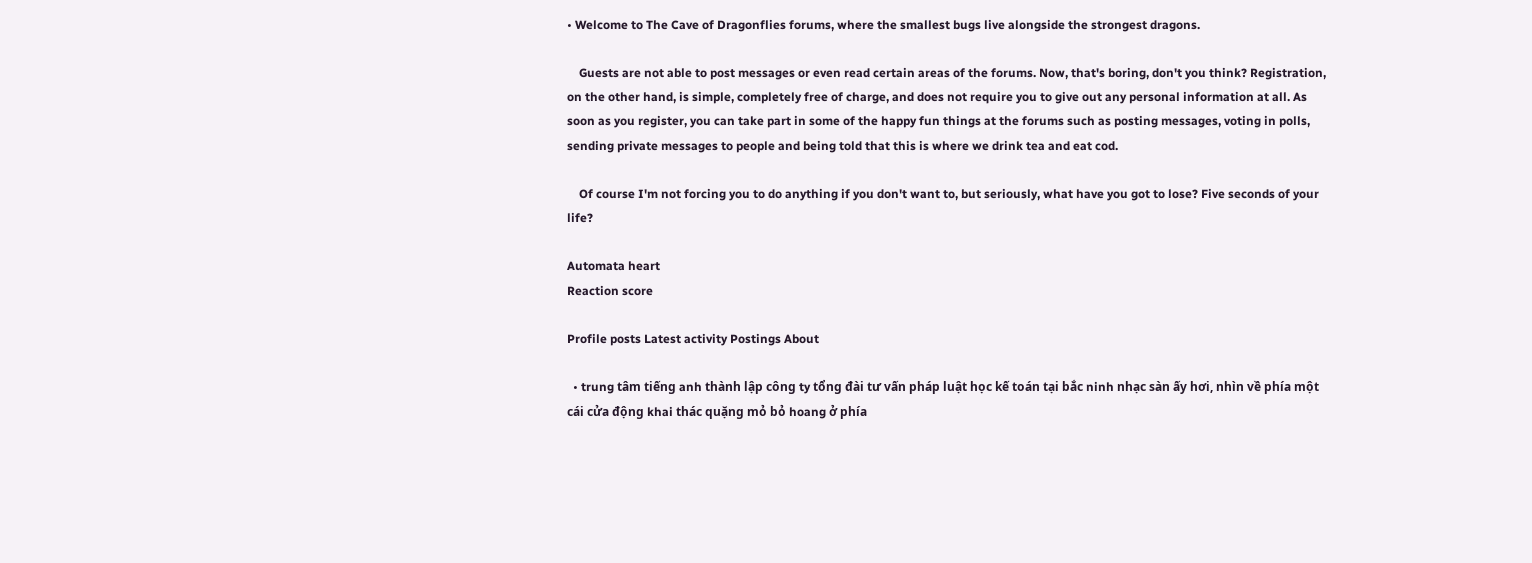• Welcome to The Cave of Dragonflies forums, where the smallest bugs live alongside the strongest dragons.

    Guests are not able to post messages or even read certain areas of the forums. Now, that's boring, don't you think? Registration, on the other hand, is simple, completely free of charge, and does not require you to give out any personal information at all. As soon as you register, you can take part in some of the happy fun things at the forums such as posting messages, voting in polls, sending private messages to people and being told that this is where we drink tea and eat cod.

    Of course I'm not forcing you to do anything if you don't want to, but seriously, what have you got to lose? Five seconds of your life?

Automata heart
Reaction score

Profile posts Latest activity Postings About

  • trung tâm tiếng anh thành lập công ty tổng đài tư vấn pháp luật học kế toán tại bắc ninh nhạc sàn ấy hơi, nhìn về phía một cái cửa động khai thác quặng mỏ bỏ hoang ở phía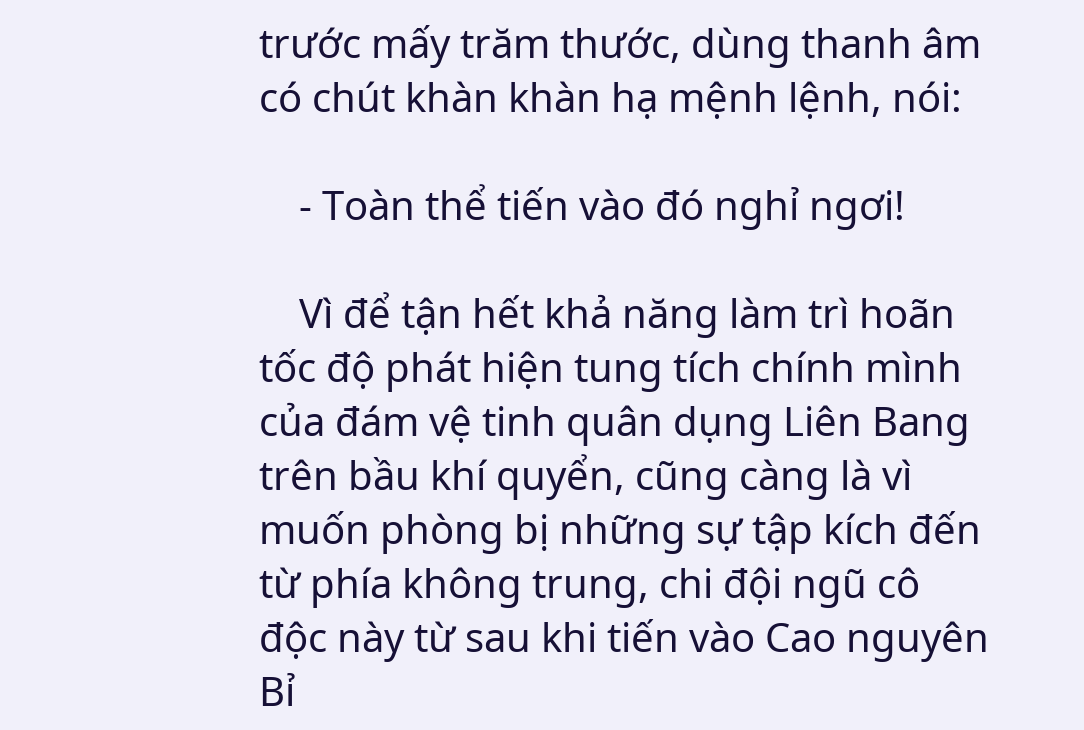trước mấy trăm thước, dùng thanh âm có chút khàn khàn hạ mệnh lệnh, nói:

    - Toàn thể tiến vào đó nghỉ ngơi!

    Vì để tận hết khả năng làm trì hoãn tốc độ phát hiện tung tích chính mình của đám vệ tinh quân dụng Liên Bang trên bầu khí quyển, cũng càng là vì muốn phòng bị những sự tập kích đến từ phía không trung, chi đội ngũ cô độc này từ sau khi tiến vào Cao nguyên Bỉ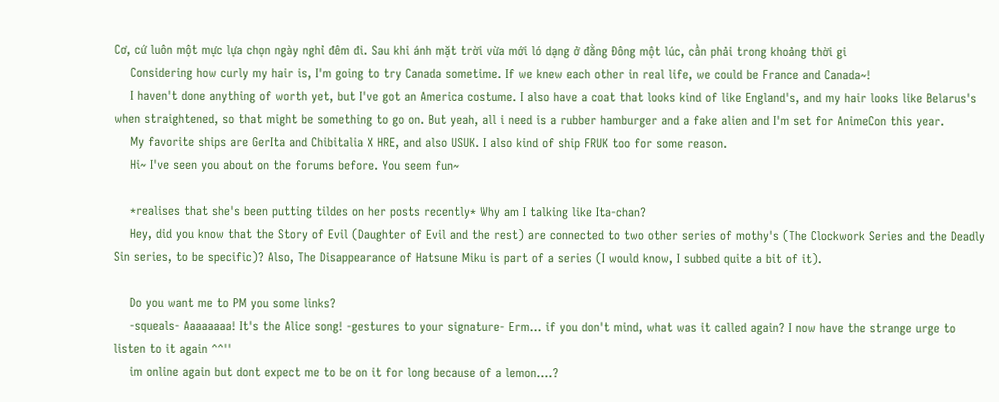Cơ, cứ luôn một mực lựa chọn ngày nghỉ đêm đi. Sau khi ánh mặt trời vừa mới ló dạng ở đằng Đông một lúc, cần phải trong khoảng thời gi
    Considering how curly my hair is, I'm going to try Canada sometime. If we knew each other in real life, we could be France and Canada~!
    I haven't done anything of worth yet, but I've got an America costume. I also have a coat that looks kind of like England's, and my hair looks like Belarus's when straightened, so that might be something to go on. But yeah, all i need is a rubber hamburger and a fake alien and I'm set for AnimeCon this year.
    My favorite ships are GerIta and Chibitalia X HRE, and also USUK. I also kind of ship FRUK too for some reason.
    Hi~ I've seen you about on the forums before. You seem fun~

    *realises that she's been putting tildes on her posts recently* Why am I talking like Ita-chan?
    Hey, did you know that the Story of Evil (Daughter of Evil and the rest) are connected to two other series of mothy's (The Clockwork Series and the Deadly Sin series, to be specific)? Also, The Disappearance of Hatsune Miku is part of a series (I would know, I subbed quite a bit of it).

    Do you want me to PM you some links?
    -squeals- Aaaaaaaa! It's the Alice song! -gestures to your signature- Erm... if you don't mind, what was it called again? I now have the strange urge to listen to it again ^^''
    im online again but dont expect me to be on it for long because of a lemon....?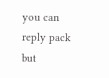you can reply pack but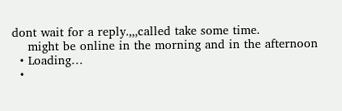dont wait for a reply.,,,called take some time.
    might be online in the morning and in the afternoon
  • Loading…
  •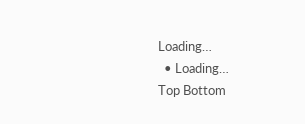Loading…
  • Loading…
Top Bottom